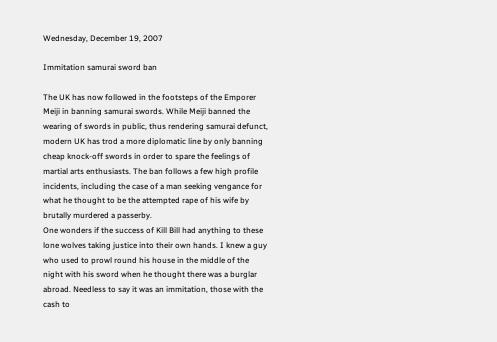Wednesday, December 19, 2007

Immitation samurai sword ban

The UK has now followed in the footsteps of the Emporer Meiji in banning samurai swords. While Meiji banned the wearing of swords in public, thus rendering samurai defunct, modern UK has trod a more diplomatic line by only banning cheap knock-off swords in order to spare the feelings of martial arts enthusiasts. The ban follows a few high profile incidents, including the case of a man seeking vengance for what he thought to be the attempted rape of his wife by brutally murdered a passerby.
One wonders if the success of Kill Bill had anything to these lone wolves taking justice into their own hands. I knew a guy who used to prowl round his house in the middle of the night with his sword when he thought there was a burglar abroad. Needless to say it was an immitation, those with the cash to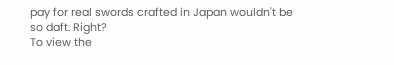pay for real swords crafted in Japan wouldn't be so daft. Right?
To view the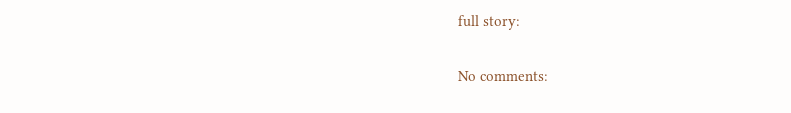full story:

No comments: